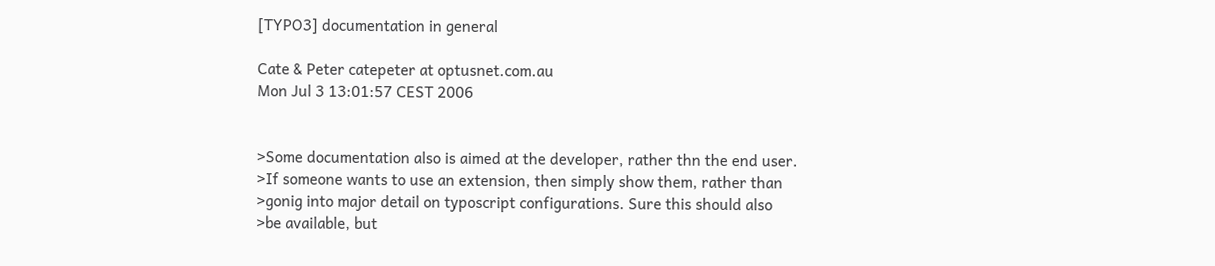[TYPO3] documentation in general

Cate & Peter catepeter at optusnet.com.au
Mon Jul 3 13:01:57 CEST 2006


>Some documentation also is aimed at the developer, rather thn the end user.
>If someone wants to use an extension, then simply show them, rather than
>gonig into major detail on typoscript configurations. Sure this should also
>be available, but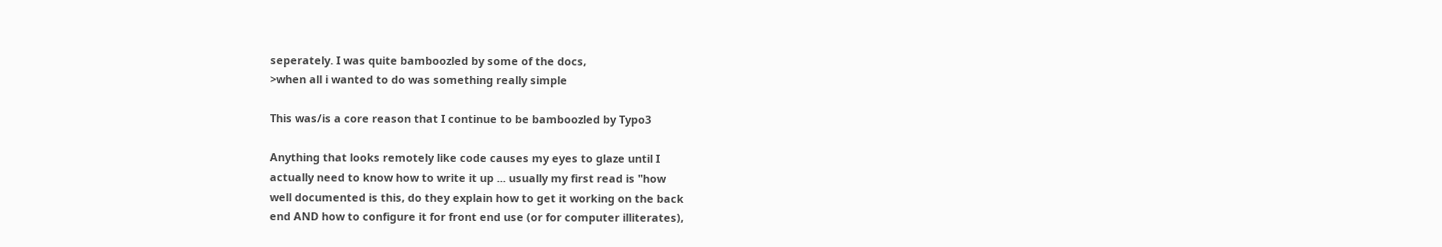seperately. I was quite bamboozled by some of the docs,
>when all i wanted to do was something really simple

This was/is a core reason that I continue to be bamboozled by Typo3

Anything that looks remotely like code causes my eyes to glaze until I
actually need to know how to write it up ... usually my first read is "how
well documented is this, do they explain how to get it working on the back
end AND how to configure it for front end use (or for computer illiterates),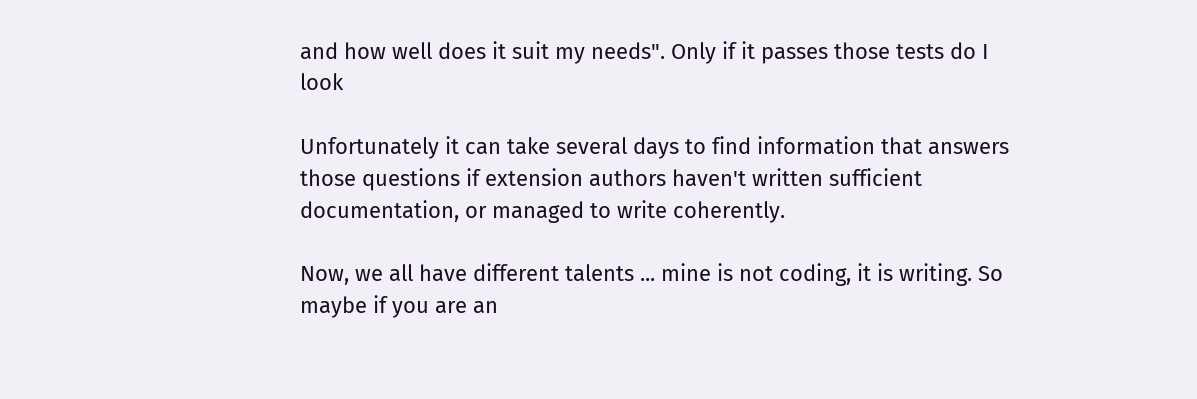and how well does it suit my needs". Only if it passes those tests do I look

Unfortunately it can take several days to find information that answers
those questions if extension authors haven't written sufficient
documentation, or managed to write coherently.

Now, we all have different talents ... mine is not coding, it is writing. So
maybe if you are an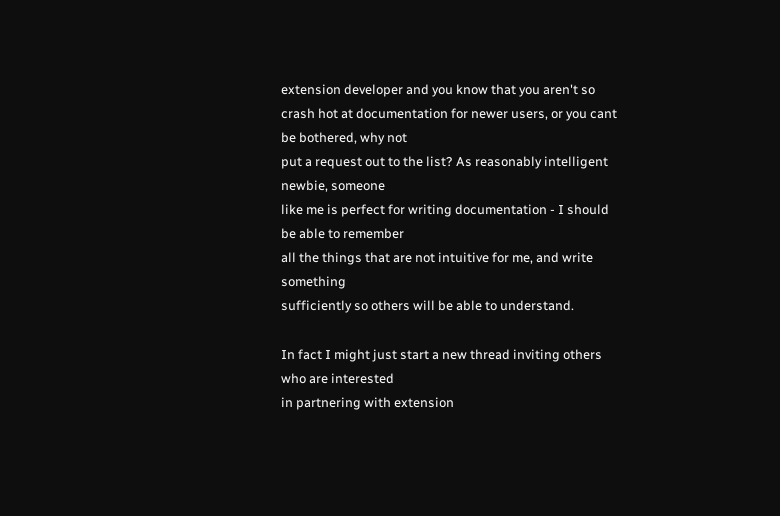extension developer and you know that you aren't so
crash hot at documentation for newer users, or you cant be bothered, why not
put a request out to the list? As reasonably intelligent newbie, someone
like me is perfect for writing documentation - I should be able to remember
all the things that are not intuitive for me, and write something
sufficiently so others will be able to understand.

In fact I might just start a new thread inviting others who are interested
in partnering with extension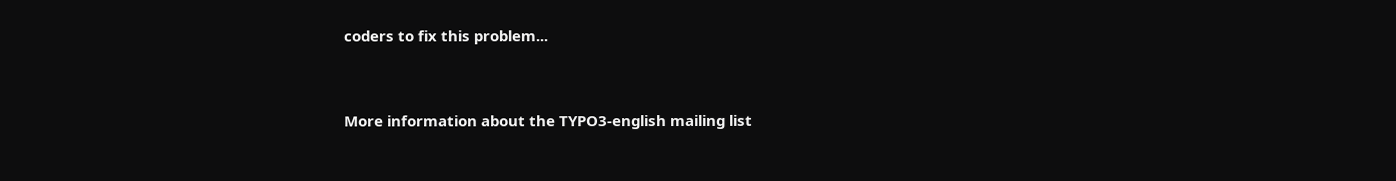coders to fix this problem...


More information about the TYPO3-english mailing list